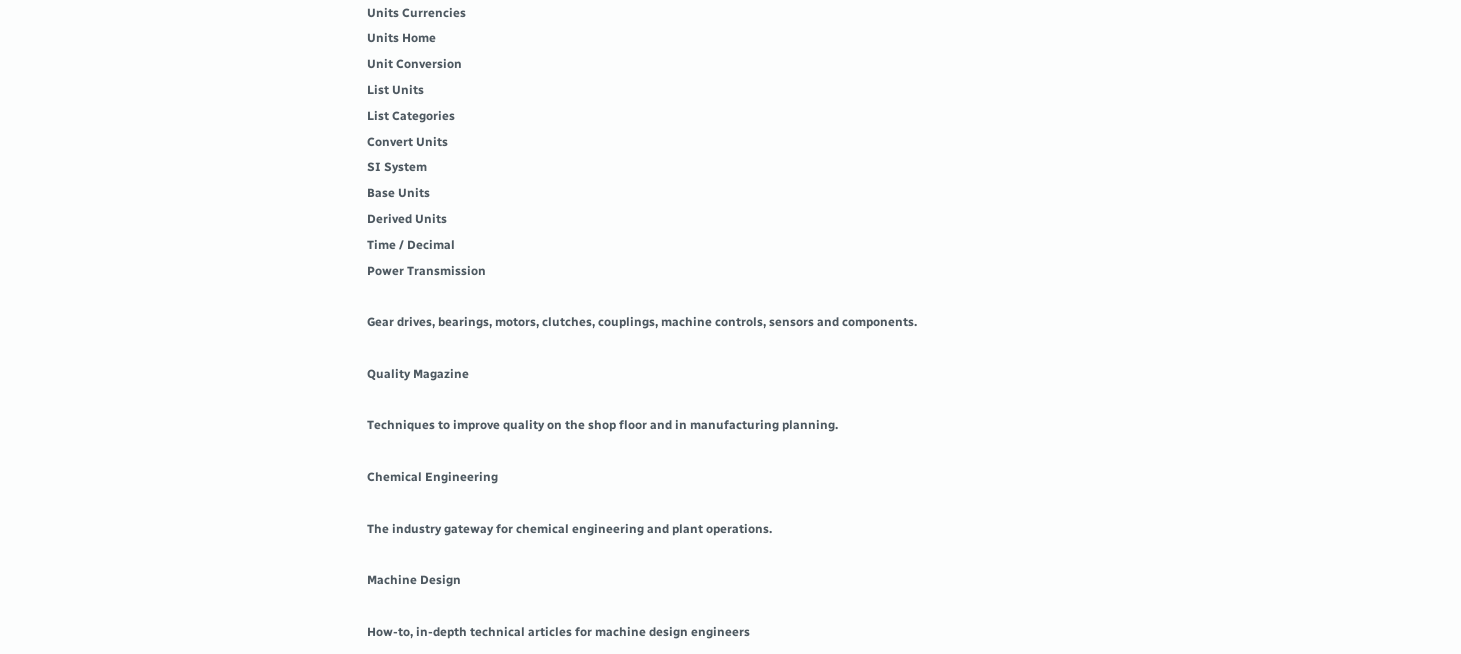Units Currencies
Units Home
Unit Conversion
List Units
List Categories
Convert Units
SI System
Base Units
Derived Units
Time / Decimal
Power Transmission

Gear drives, bearings, motors, clutches, couplings, machine controls, sensors and components.

Quality Magazine

Techniques to improve quality on the shop floor and in manufacturing planning.

Chemical Engineering

The industry gateway for chemical engineering and plant operations.

Machine Design

How-to, in-depth technical articles for machine design engineers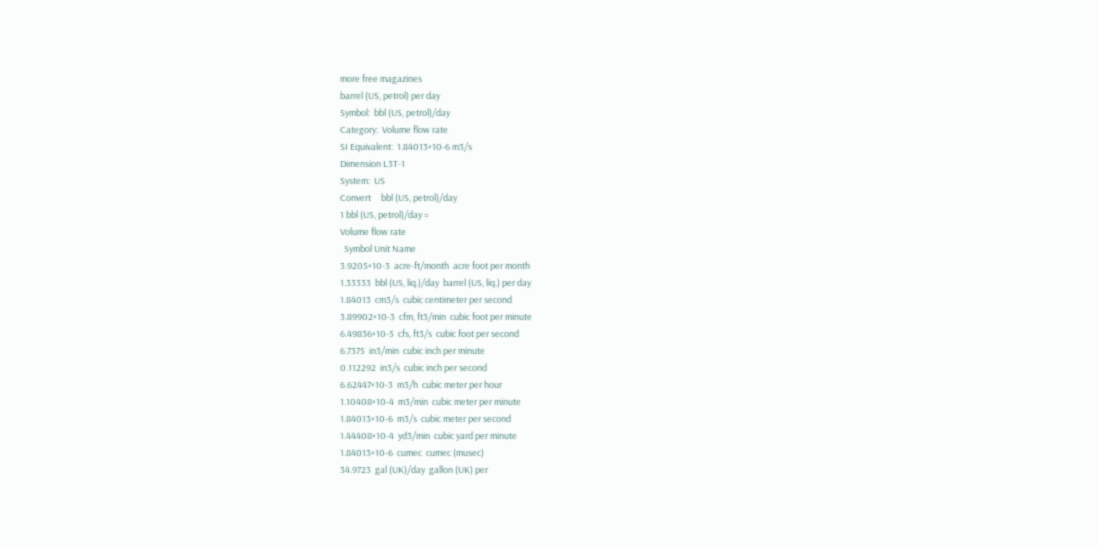more free magazines
barrel (US, petrol) per day
Symbol:  bbl (US, petrol)/day
Category:  Volume flow rate
SI Equivalent:  1.84013×10-6 m3/s
Dimension L3T-1
System:  US
Convert     bbl (US, petrol)/day
1 bbl (US, petrol)/day =
Volume flow rate
  Symbol Unit Name
3.9205×10-3  acre-ft/month  acre foot per month
1.33333  bbl (US, liq.)/day  barrel (US, liq.) per day
1.84013  cm3/s  cubic centimeter per second
3.89902×10-3  cfm, ft3/min  cubic foot per minute
6.49836×10-5  cfs, ft3/s  cubic foot per second
6.7375  in3/min  cubic inch per minute
0.112292  in3/s  cubic inch per second
6.62447×10-3  m3/h  cubic meter per hour
1.10408×10-4  m3/min  cubic meter per minute
1.84013×10-6  m3/s  cubic meter per second
1.44408×10-4  yd3/min  cubic yard per minute
1.84013×10-6  cumec  cumec (musec)
34.9723  gal (UK)/day  gallon (UK) per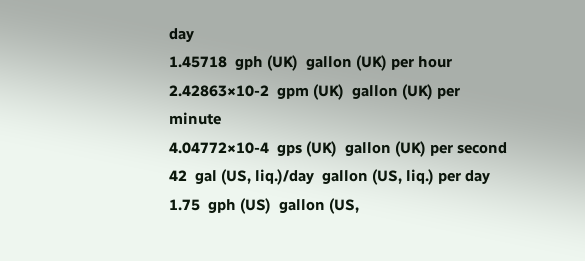day
1.45718  gph (UK)  gallon (UK) per hour
2.42863×10-2  gpm (UK)  gallon (UK) per minute
4.04772×10-4  gps (UK)  gallon (UK) per second
42  gal (US, liq.)/day  gallon (US, liq.) per day
1.75  gph (US)  gallon (US,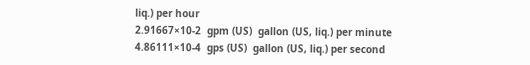liq.) per hour
2.91667×10-2  gpm (US)  gallon (US, liq.) per minute
4.86111×10-4  gps (US)  gallon (US, liq.) per second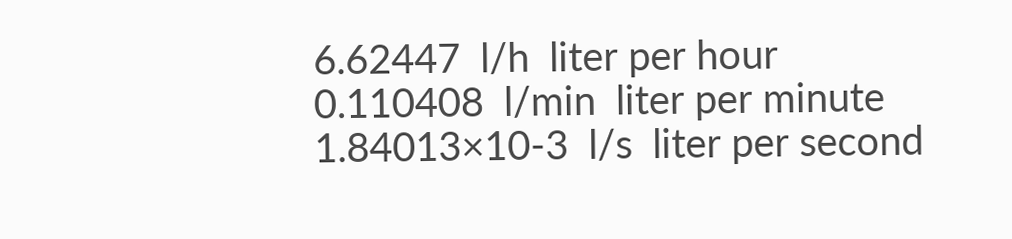6.62447  l/h  liter per hour
0.110408  l/min  liter per minute
1.84013×10-3  l/s  liter per second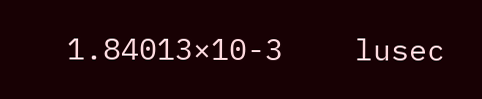1.84013×10-3    lusec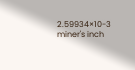2.59934×10-3    miner's inch